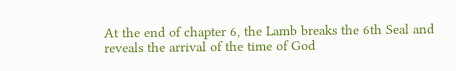At the end of chapter 6, the Lamb breaks the 6th Seal and reveals the arrival of the time of God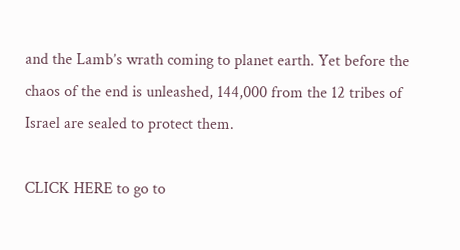and the Lamb’s wrath coming to planet earth. Yet before the chaos of the end is unleashed, 144,000 from the 12 tribes of Israel are sealed to protect them.

CLICK HERE to go to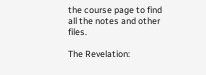the course page to find all the notes and other files.

The Revelation: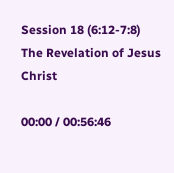Session 18 (6:12-7:8)
The Revelation of Jesus Christ

00:00 / 00:56:46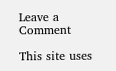Leave a Comment

This site uses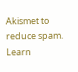Akismet to reduce spam. Learn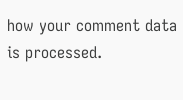how your comment data is processed.